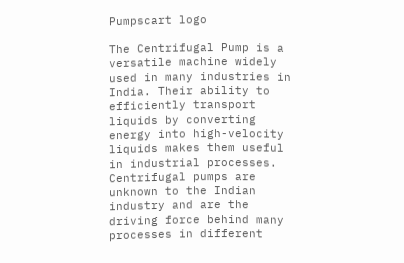Pumpscart logo

The Centrifugal Pump is a versatile machine widely used in many industries in India. Their ability to efficiently transport liquids by converting energy into high-velocity liquids makes them useful in industrial processes. Centrifugal pumps are unknown to the Indian industry and are the driving force behind many processes in different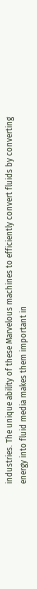industries. The unique ability of these Marvelous machines to efficiently convert fluids by converting energy into fluid media makes them important in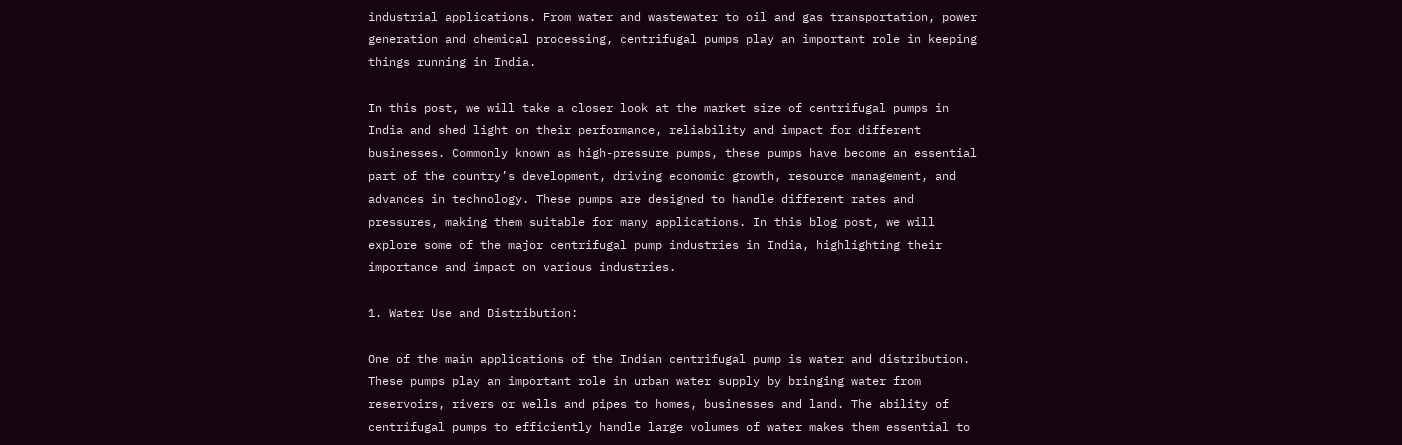industrial applications. From water and wastewater to oil and gas transportation, power generation and chemical processing, centrifugal pumps play an important role in keeping things running in India.

In this post, we will take a closer look at the market size of centrifugal pumps in India and shed light on their performance, reliability and impact for different businesses. Commonly known as high-pressure pumps, these pumps have become an essential part of the country’s development, driving economic growth, resource management, and advances in technology. These pumps are designed to handle different rates and pressures, making them suitable for many applications. In this blog post, we will explore some of the major centrifugal pump industries in India, highlighting their importance and impact on various industries.

1. Water Use and Distribution:

One of the main applications of the Indian centrifugal pump is water and distribution. These pumps play an important role in urban water supply by bringing water from reservoirs, rivers or wells and pipes to homes, businesses and land. The ability of centrifugal pumps to efficiently handle large volumes of water makes them essential to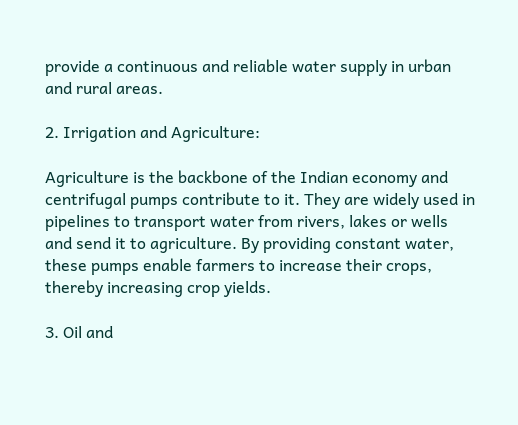provide a continuous and reliable water supply in urban and rural areas.

2. Irrigation and Agriculture:

Agriculture is the backbone of the Indian economy and centrifugal pumps contribute to it. They are widely used in pipelines to transport water from rivers, lakes or wells and send it to agriculture. By providing constant water, these pumps enable farmers to increase their crops, thereby increasing crop yields.

3. Oil and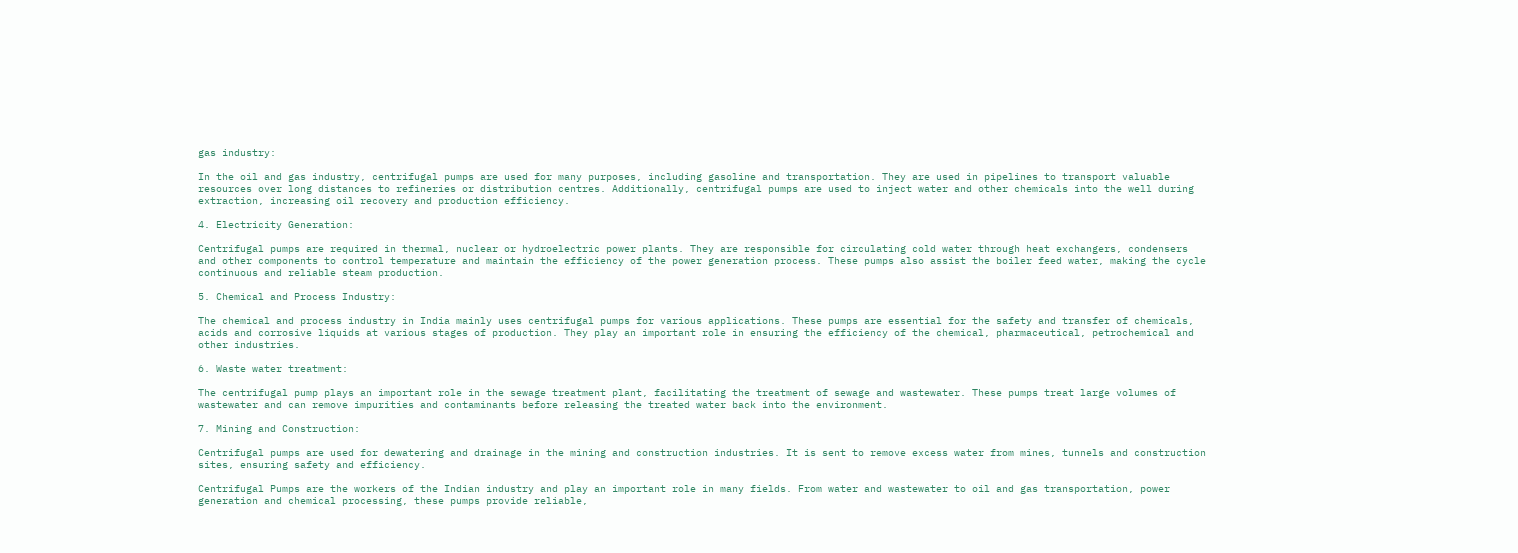gas industry:

In the oil and gas industry, centrifugal pumps are used for many purposes, including gasoline and transportation. They are used in pipelines to transport valuable resources over long distances to refineries or distribution centres. Additionally, centrifugal pumps are used to inject water and other chemicals into the well during extraction, increasing oil recovery and production efficiency.

4. Electricity Generation:

Centrifugal pumps are required in thermal, nuclear or hydroelectric power plants. They are responsible for circulating cold water through heat exchangers, condensers and other components to control temperature and maintain the efficiency of the power generation process. These pumps also assist the boiler feed water, making the cycle continuous and reliable steam production.

5. Chemical and Process Industry:

The chemical and process industry in India mainly uses centrifugal pumps for various applications. These pumps are essential for the safety and transfer of chemicals, acids and corrosive liquids at various stages of production. They play an important role in ensuring the efficiency of the chemical, pharmaceutical, petrochemical and other industries.

6. Waste water treatment:

The centrifugal pump plays an important role in the sewage treatment plant, facilitating the treatment of sewage and wastewater. These pumps treat large volumes of wastewater and can remove impurities and contaminants before releasing the treated water back into the environment.

7. Mining and Construction:

Centrifugal pumps are used for dewatering and drainage in the mining and construction industries. It is sent to remove excess water from mines, tunnels and construction sites, ensuring safety and efficiency.

Centrifugal Pumps are the workers of the Indian industry and play an important role in many fields. From water and wastewater to oil and gas transportation, power generation and chemical processing, these pumps provide reliable,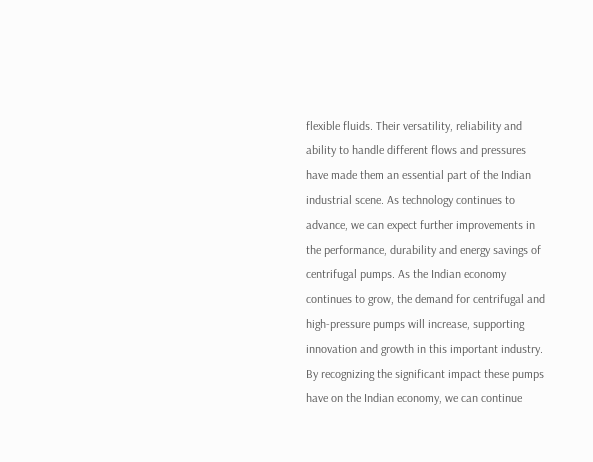flexible fluids. Their versatility, reliability and ability to handle different flows and pressures have made them an essential part of the Indian industrial scene. As technology continues to advance, we can expect further improvements in the performance, durability and energy savings of centrifugal pumps. As the Indian economy continues to grow, the demand for centrifugal and high-pressure pumps will increase, supporting innovation and growth in this important industry.
By recognizing the significant impact these pumps have on the Indian economy, we can continue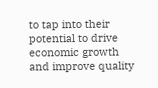to tap into their potential to drive economic growth and improve quality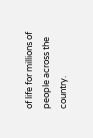of life for millions of people across the country.